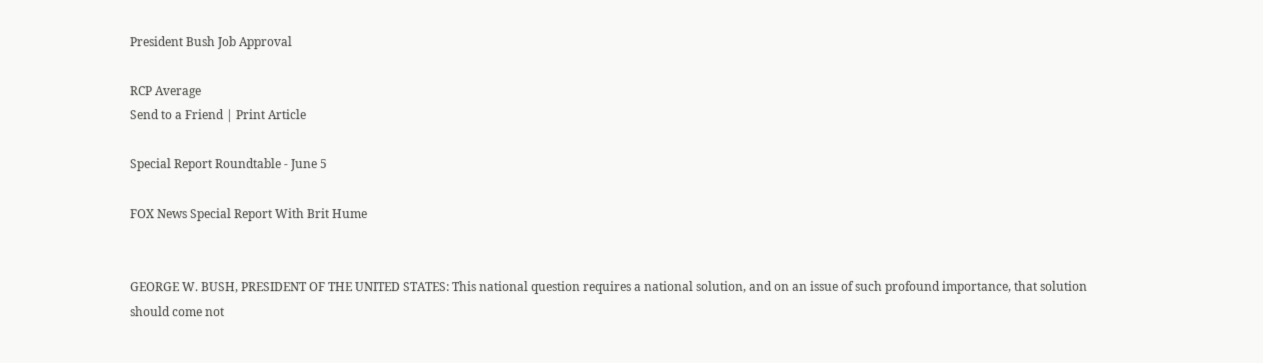President Bush Job Approval

RCP Average
Send to a Friend | Print Article

Special Report Roundtable - June 5

FOX News Special Report With Brit Hume


GEORGE W. BUSH, PRESIDENT OF THE UNITED STATES: This national question requires a national solution, and on an issue of such profound importance, that solution should come not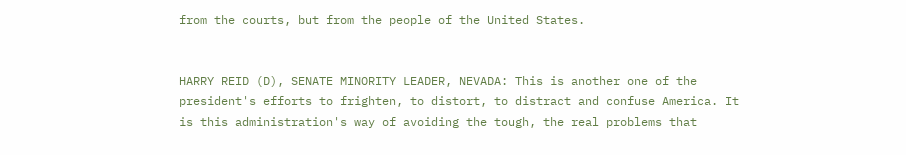from the courts, but from the people of the United States.


HARRY REID (D), SENATE MINORITY LEADER, NEVADA: This is another one of the president's efforts to frighten, to distort, to distract and confuse America. It is this administration's way of avoiding the tough, the real problems that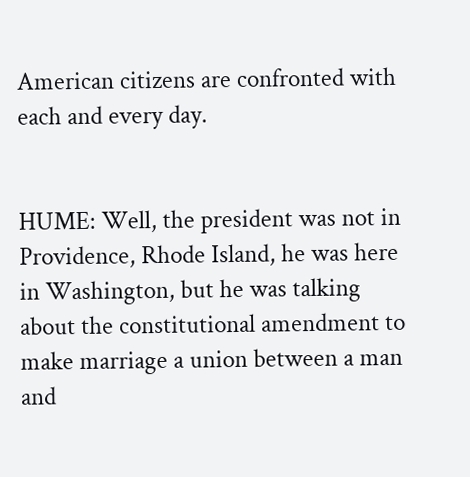American citizens are confronted with each and every day.


HUME: Well, the president was not in Providence, Rhode Island, he was here in Washington, but he was talking about the constitutional amendment to make marriage a union between a man and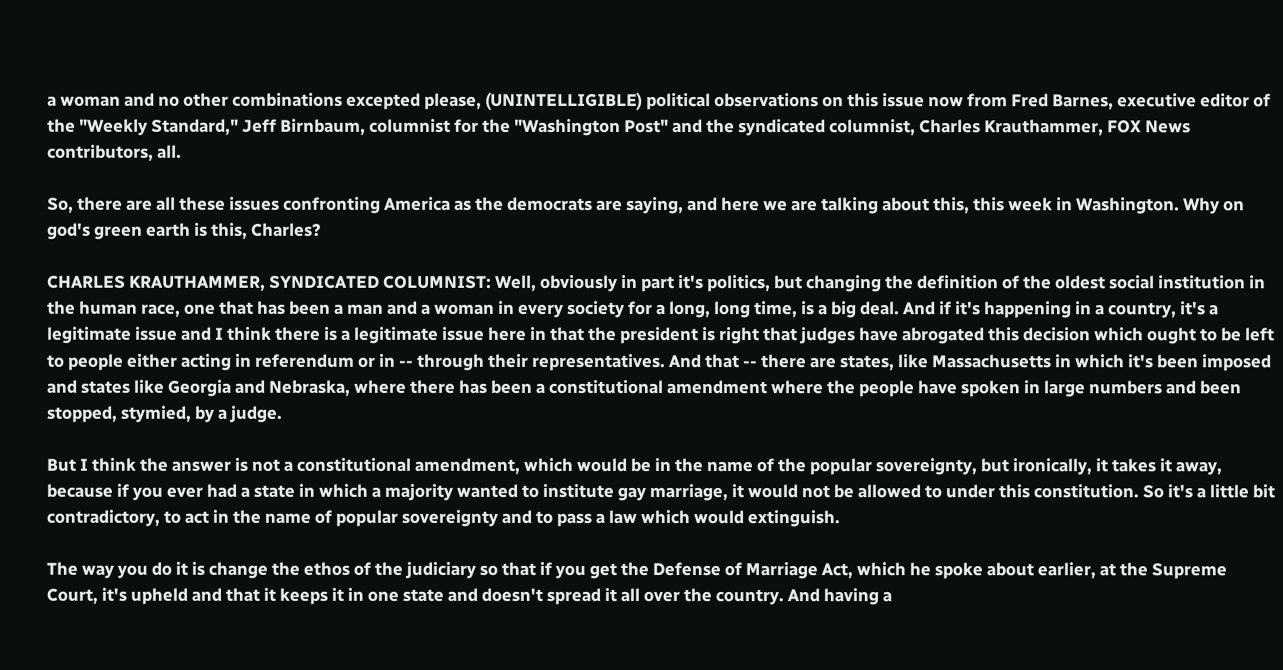a woman and no other combinations excepted please, (UNINTELLIGIBLE) political observations on this issue now from Fred Barnes, executive editor of the "Weekly Standard," Jeff Birnbaum, columnist for the "Washington Post" and the syndicated columnist, Charles Krauthammer, FOX News contributors, all.

So, there are all these issues confronting America as the democrats are saying, and here we are talking about this, this week in Washington. Why on god's green earth is this, Charles?

CHARLES KRAUTHAMMER, SYNDICATED COLUMNIST: Well, obviously in part it's politics, but changing the definition of the oldest social institution in the human race, one that has been a man and a woman in every society for a long, long time, is a big deal. And if it's happening in a country, it's a legitimate issue and I think there is a legitimate issue here in that the president is right that judges have abrogated this decision which ought to be left to people either acting in referendum or in -- through their representatives. And that -- there are states, like Massachusetts in which it's been imposed and states like Georgia and Nebraska, where there has been a constitutional amendment where the people have spoken in large numbers and been stopped, stymied, by a judge.

But I think the answer is not a constitutional amendment, which would be in the name of the popular sovereignty, but ironically, it takes it away, because if you ever had a state in which a majority wanted to institute gay marriage, it would not be allowed to under this constitution. So it's a little bit contradictory, to act in the name of popular sovereignty and to pass a law which would extinguish.

The way you do it is change the ethos of the judiciary so that if you get the Defense of Marriage Act, which he spoke about earlier, at the Supreme Court, it's upheld and that it keeps it in one state and doesn't spread it all over the country. And having a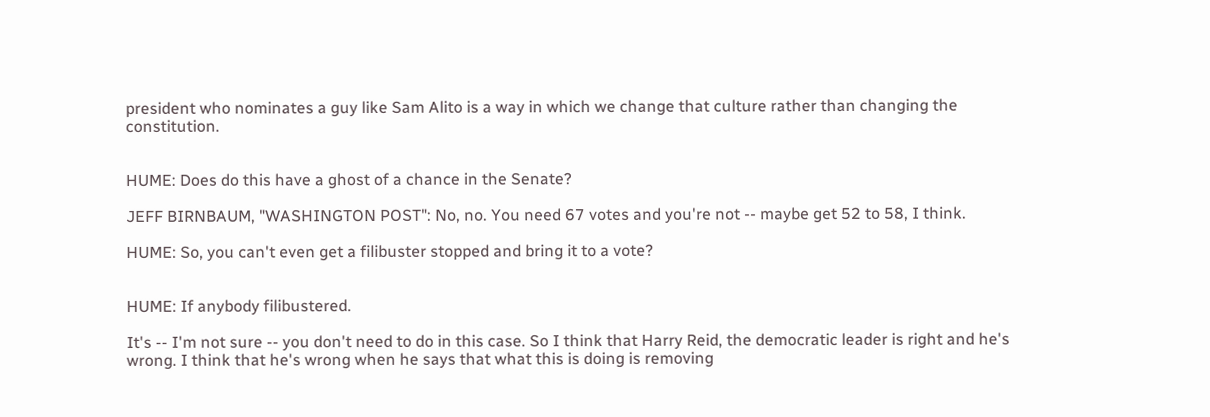president who nominates a guy like Sam Alito is a way in which we change that culture rather than changing the constitution.


HUME: Does do this have a ghost of a chance in the Senate?

JEFF BIRNBAUM, "WASHINGTON POST": No, no. You need 67 votes and you're not -- maybe get 52 to 58, I think.

HUME: So, you can't even get a filibuster stopped and bring it to a vote?


HUME: If anybody filibustered.

It's -- I'm not sure -- you don't need to do in this case. So I think that Harry Reid, the democratic leader is right and he's wrong. I think that he's wrong when he says that what this is doing is removing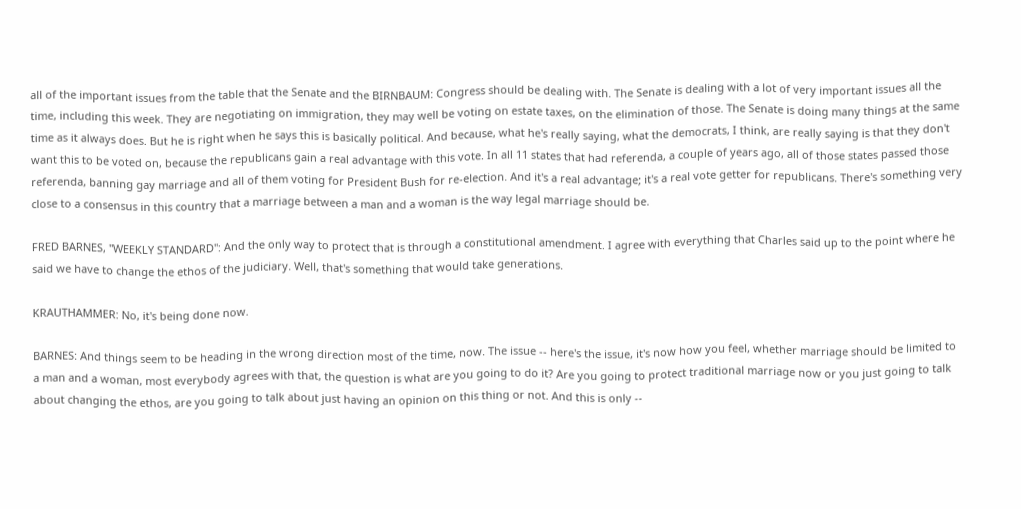all of the important issues from the table that the Senate and the BIRNBAUM: Congress should be dealing with. The Senate is dealing with a lot of very important issues all the time, including this week. They are negotiating on immigration, they may well be voting on estate taxes, on the elimination of those. The Senate is doing many things at the same time as it always does. But he is right when he says this is basically political. And because, what he's really saying, what the democrats, I think, are really saying is that they don't want this to be voted on, because the republicans gain a real advantage with this vote. In all 11 states that had referenda, a couple of years ago, all of those states passed those referenda, banning gay marriage and all of them voting for President Bush for re-election. And it's a real advantage; it's a real vote getter for republicans. There's something very close to a consensus in this country that a marriage between a man and a woman is the way legal marriage should be.

FRED BARNES, "WEEKLY STANDARD": And the only way to protect that is through a constitutional amendment. I agree with everything that Charles said up to the point where he said we have to change the ethos of the judiciary. Well, that's something that would take generations.

KRAUTHAMMER: No, it's being done now.

BARNES: And things seem to be heading in the wrong direction most of the time, now. The issue -- here's the issue, it's now how you feel, whether marriage should be limited to a man and a woman, most everybody agrees with that, the question is what are you going to do it? Are you going to protect traditional marriage now or you just going to talk about changing the ethos, are you going to talk about just having an opinion on this thing or not. And this is only --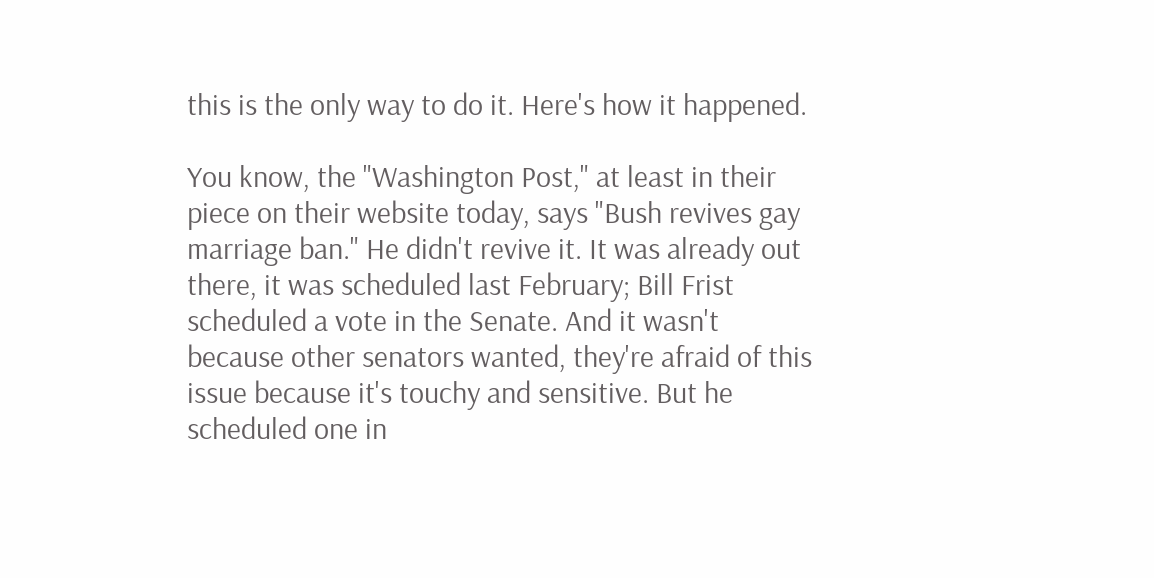this is the only way to do it. Here's how it happened.

You know, the "Washington Post," at least in their piece on their website today, says "Bush revives gay marriage ban." He didn't revive it. It was already out there, it was scheduled last February; Bill Frist scheduled a vote in the Senate. And it wasn't because other senators wanted, they're afraid of this issue because it's touchy and sensitive. But he scheduled one in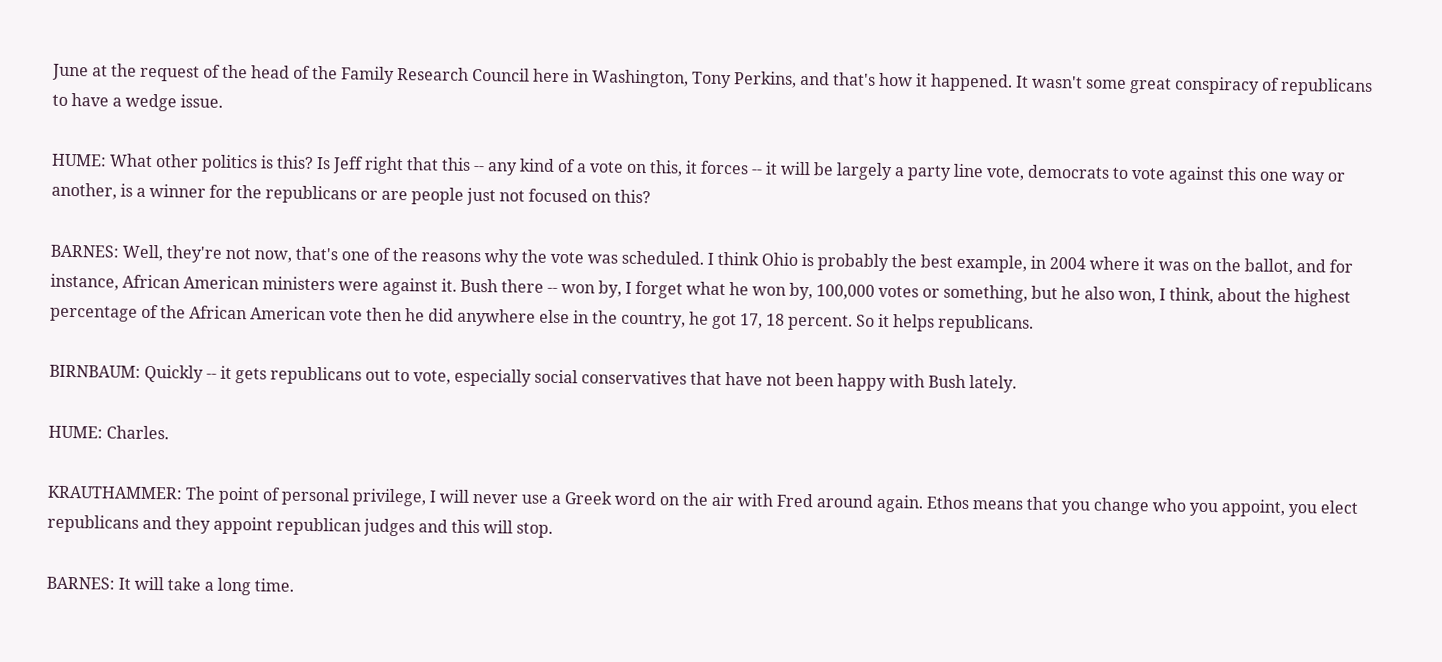June at the request of the head of the Family Research Council here in Washington, Tony Perkins, and that's how it happened. It wasn't some great conspiracy of republicans to have a wedge issue.

HUME: What other politics is this? Is Jeff right that this -- any kind of a vote on this, it forces -- it will be largely a party line vote, democrats to vote against this one way or another, is a winner for the republicans or are people just not focused on this?

BARNES: Well, they're not now, that's one of the reasons why the vote was scheduled. I think Ohio is probably the best example, in 2004 where it was on the ballot, and for instance, African American ministers were against it. Bush there -- won by, I forget what he won by, 100,000 votes or something, but he also won, I think, about the highest percentage of the African American vote then he did anywhere else in the country, he got 17, 18 percent. So it helps republicans.

BIRNBAUM: Quickly -- it gets republicans out to vote, especially social conservatives that have not been happy with Bush lately.

HUME: Charles.

KRAUTHAMMER: The point of personal privilege, I will never use a Greek word on the air with Fred around again. Ethos means that you change who you appoint, you elect republicans and they appoint republican judges and this will stop.

BARNES: It will take a long time.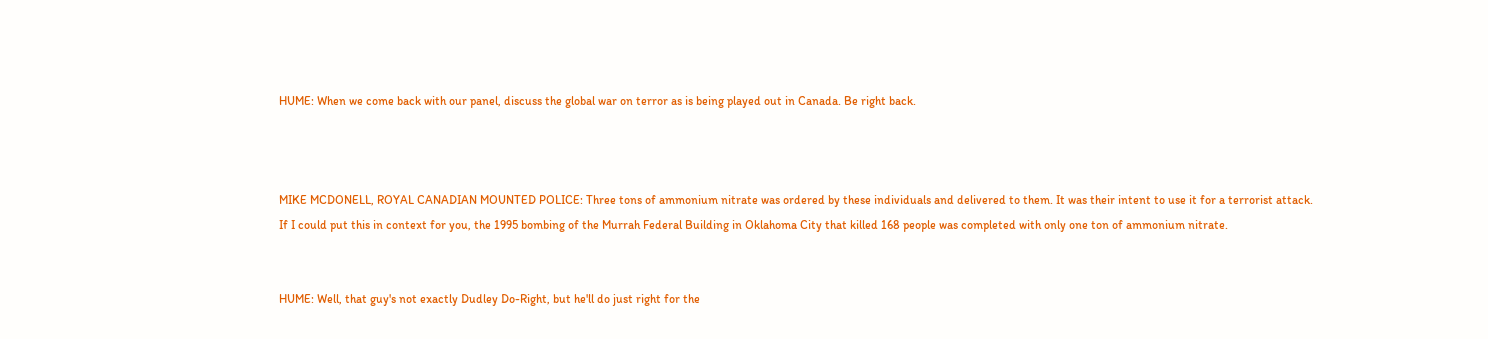HUME: When we come back with our panel, discuss the global war on terror as is being played out in Canada. Be right back.



MIKE MCDONELL, ROYAL CANADIAN MOUNTED POLICE: Three tons of ammonium nitrate was ordered by these individuals and delivered to them. It was their intent to use it for a terrorist attack. If I could put this in context for you, the 1995 bombing of the Murrah Federal Building in Oklahoma City that killed 168 people was completed with only one ton of ammonium nitrate.


HUME: Well, that guy's not exactly Dudley Do-Right, but he'll do just right for the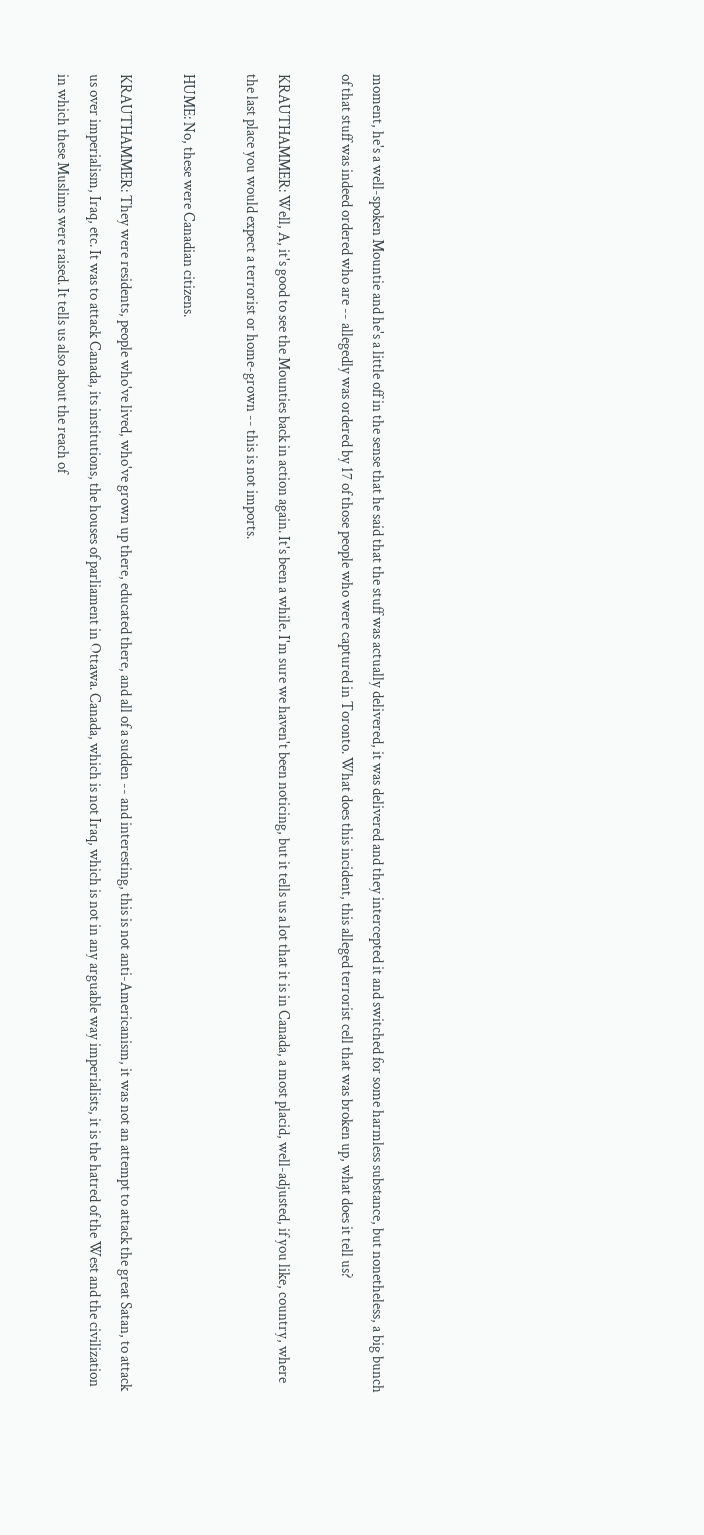moment, he's a well-spoken Mountie and he's a little off in the sense that he said that the stuff was actually delivered, it was delivered and they intercepted it and switched for some harmless substance, but nonetheless, a big bunch of that stuff was indeed ordered who are -- allegedly was ordered by 17 of those people who were captured in Toronto. What does this incident, this alleged terrorist cell that was broken up, what does it tell us?

KRAUTHAMMER: Well, A, it's good to see the Mounties back in action again. It's been a while. I'm sure we haven't been noticing, but it tells us a lot that it is in Canada, a most placid, well-adjusted, if you like, country, where the last place you would expect a terrorist or home-grown -- this is not imports.

HUME: No, these were Canadian citizens.

KRAUTHAMMER: They were residents, people who've lived, who've grown up there, educated there, and all of a sudden -- and interesting, this is not anti-Americanism, it was not an attempt to attack the great Satan, to attack us over imperialism, Iraq, etc. It was to attack Canada, its institutions, the houses of parliament in Ottawa. Canada, which is not Iraq, which is not in any arguable way imperialists, it is the hatred of the West and the civilization in which these Muslims were raised. It tells us also about the reach of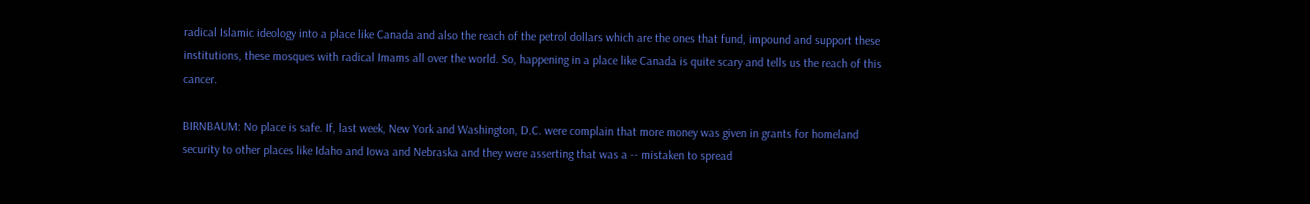radical Islamic ideology into a place like Canada and also the reach of the petrol dollars which are the ones that fund, impound and support these institutions, these mosques with radical Imams all over the world. So, happening in a place like Canada is quite scary and tells us the reach of this cancer.

BIRNBAUM: No place is safe. If, last week, New York and Washington, D.C. were complain that more money was given in grants for homeland security to other places like Idaho and Iowa and Nebraska and they were asserting that was a -- mistaken to spread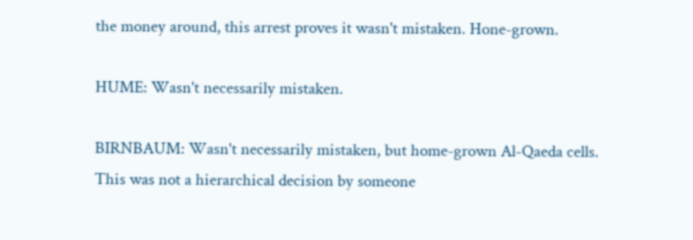the money around, this arrest proves it wasn't mistaken. Hone-grown.

HUME: Wasn't necessarily mistaken.

BIRNBAUM: Wasn't necessarily mistaken, but home-grown Al-Qaeda cells. This was not a hierarchical decision by someone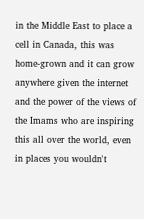in the Middle East to place a cell in Canada, this was home-grown and it can grow anywhere given the internet and the power of the views of the Imams who are inspiring this all over the world, even in places you wouldn't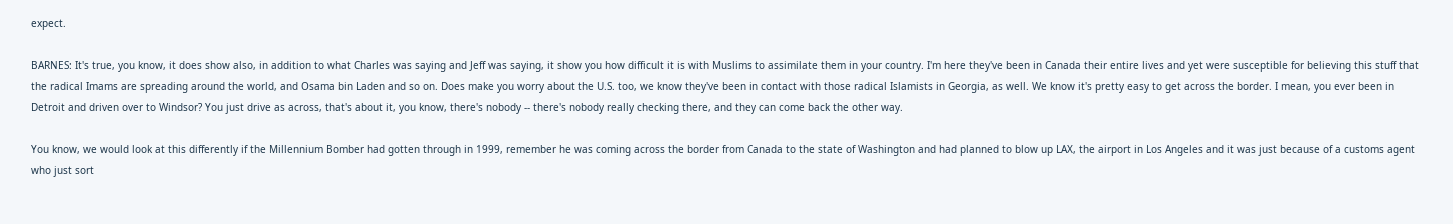expect.

BARNES: It's true, you know, it does show also, in addition to what Charles was saying and Jeff was saying, it show you how difficult it is with Muslims to assimilate them in your country. I'm here they've been in Canada their entire lives and yet were susceptible for believing this stuff that the radical Imams are spreading around the world, and Osama bin Laden and so on. Does make you worry about the U.S. too, we know they've been in contact with those radical Islamists in Georgia, as well. We know it's pretty easy to get across the border. I mean, you ever been in Detroit and driven over to Windsor? You just drive as across, that's about it, you know, there's nobody -- there's nobody really checking there, and they can come back the other way.

You know, we would look at this differently if the Millennium Bomber had gotten through in 1999, remember he was coming across the border from Canada to the state of Washington and had planned to blow up LAX, the airport in Los Angeles and it was just because of a customs agent who just sort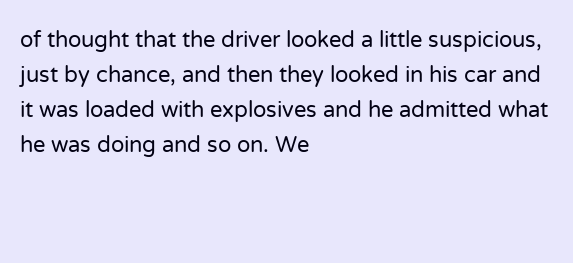of thought that the driver looked a little suspicious, just by chance, and then they looked in his car and it was loaded with explosives and he admitted what he was doing and so on. We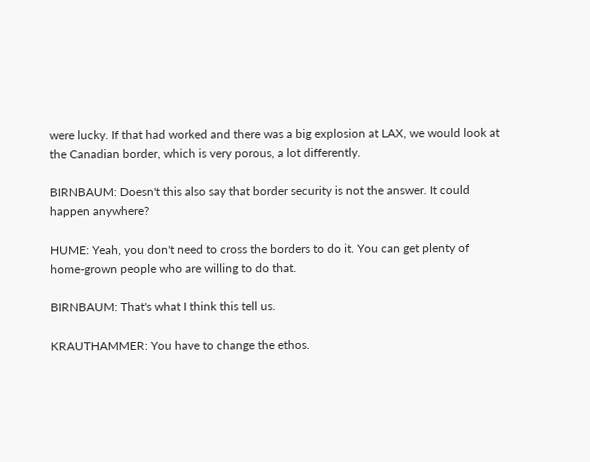were lucky. If that had worked and there was a big explosion at LAX, we would look at the Canadian border, which is very porous, a lot differently.

BIRNBAUM: Doesn't this also say that border security is not the answer. It could happen anywhere?

HUME: Yeah, you don't need to cross the borders to do it. You can get plenty of home-grown people who are willing to do that.

BIRNBAUM: That's what I think this tell us.

KRAUTHAMMER: You have to change the ethos.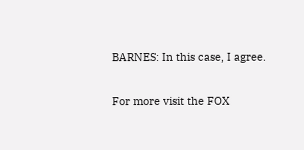BARNES: In this case, I agree.

For more visit the FOX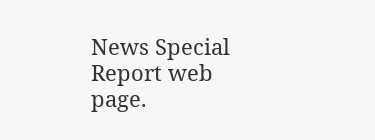News Special Report web page.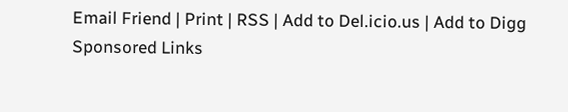Email Friend | Print | RSS | Add to Del.icio.us | Add to Digg
Sponsored Links